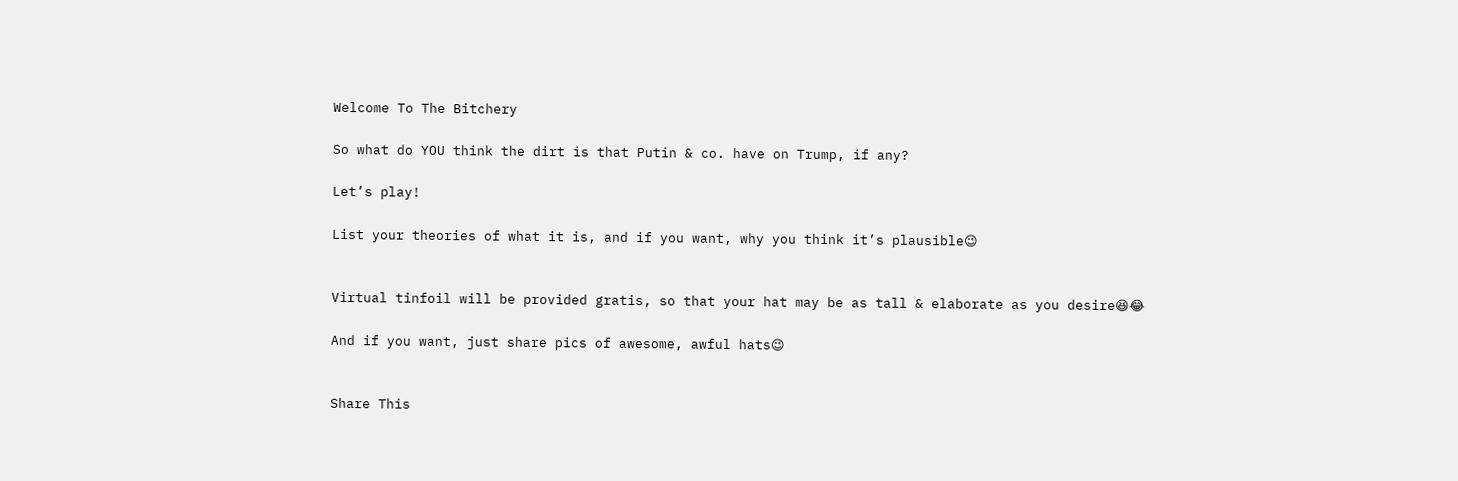Welcome To The Bitchery

So what do YOU think the dirt is that Putin & co. have on Trump, if any?

Let’s play!

List your theories of what it is, and if you want, why you think it’s plausible😉


Virtual tinfoil will be provided gratis, so that your hat may be as tall & elaborate as you desire😆😂

And if you want, just share pics of awesome, awful hats😉


Share This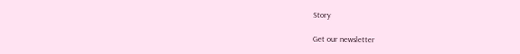Story

Get our newsletter